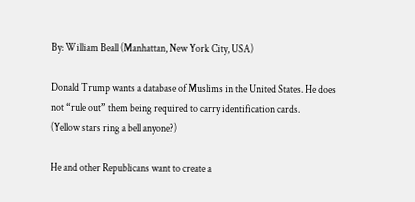By: William Beall (Manhattan, New York City, USA)

Donald Trump wants a database of Muslims in the United States. He does
not “rule out” them being required to carry identification cards.
(Yellow stars ring a bell anyone?)

He and other Republicans want to create a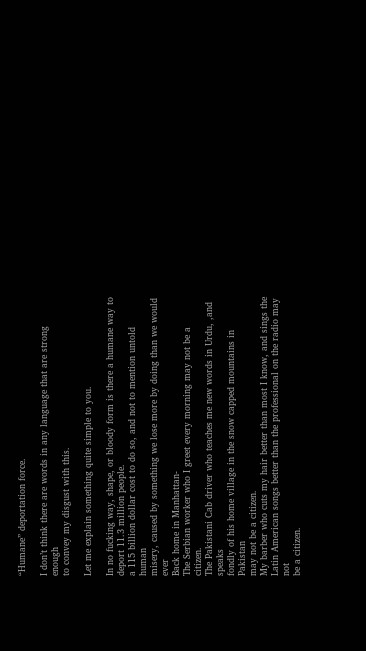“Humane” deportation force.

I don’t think there are words in any language that are strong enough
to convey my disgust with this.

Let me explain something quite simple to you.

In no fucking way, shape, or bloody form is there a humane way to
deport 11.3 million people.
a 115 billion dollar cost to do so, and not to mention untold human
misery, caused by something we lose more by doing than we would ever
Back home in Manhattan-
The Serbian worker who I greet every morning may not be a citizen.
The Pakistani Cab driver who teaches me new words in Urdu, ,and speaks
fondly of his home village in the snow capped mountains in Pakistan
may not be a citizen.
My barber who cuts my hair better than most I know, and sings the
Latin American songs better than the professional on the radio may not
be a citizen.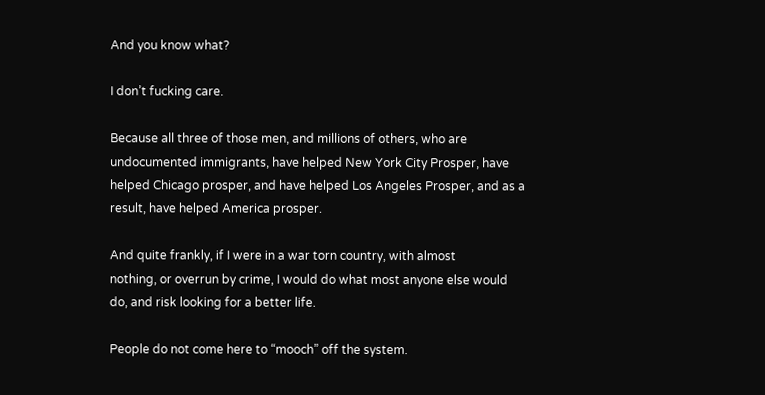And you know what?

I don’t fucking care.

Because all three of those men, and millions of others, who are
undocumented immigrants, have helped New York City Prosper, have
helped Chicago prosper, and have helped Los Angeles Prosper, and as a
result, have helped America prosper.

And quite frankly, if I were in a war torn country, with almost
nothing, or overrun by crime, I would do what most anyone else would
do, and risk looking for a better life.

People do not come here to “mooch” off the system.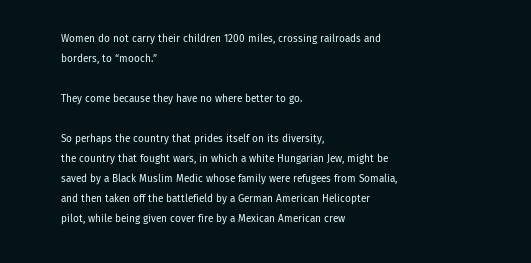Women do not carry their children 1200 miles, crossing railroads and
borders, to “mooch.”

They come because they have no where better to go.

So perhaps the country that prides itself on its diversity,
the country that fought wars, in which a white Hungarian Jew, might be
saved by a Black Muslim Medic whose family were refugees from Somalia,
and then taken off the battlefield by a German American Helicopter
pilot, while being given cover fire by a Mexican American crew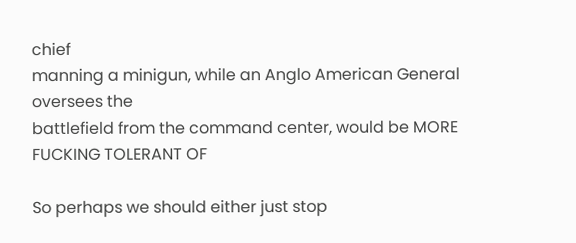chief
manning a minigun, while an Anglo American General oversees the
battlefield from the command center, would be MORE FUCKING TOLERANT OF

So perhaps we should either just stop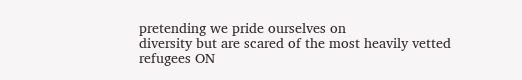pretending we pride ourselves on
diversity but are scared of the most heavily vetted refugees ON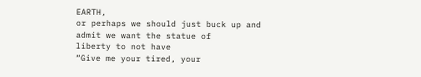EARTH,
or perhaps we should just buck up and admit we want the statue of
liberty to not have
“Give me your tired, your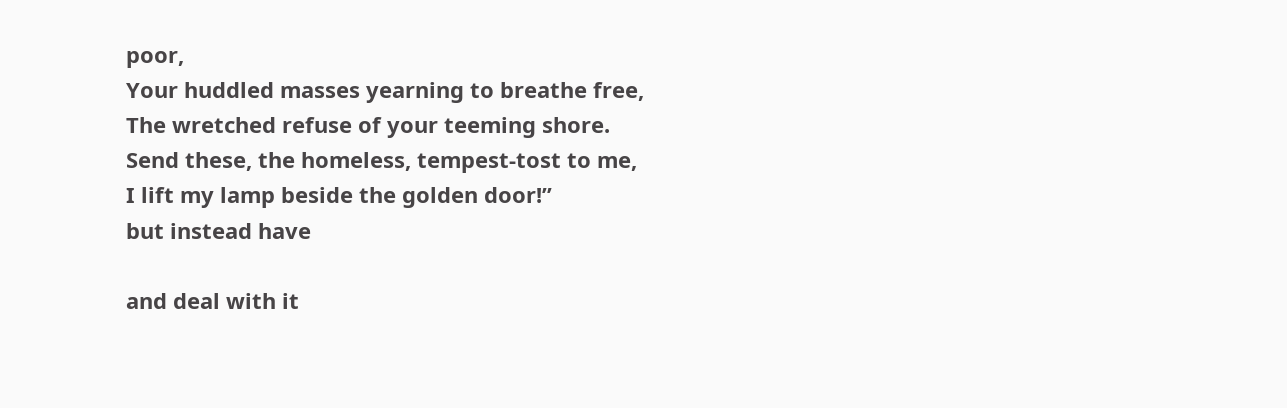poor,
Your huddled masses yearning to breathe free,
The wretched refuse of your teeming shore.
Send these, the homeless, tempest-tost to me,
I lift my lamp beside the golden door!”
but instead have

and deal with it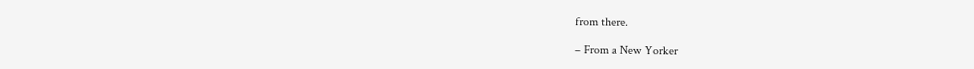from there.

– From a New Yorker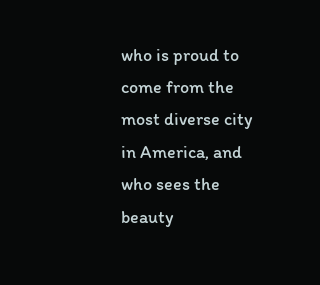who is proud to come from the most diverse city in America, and who sees the beauty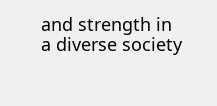and strength in a diverse society